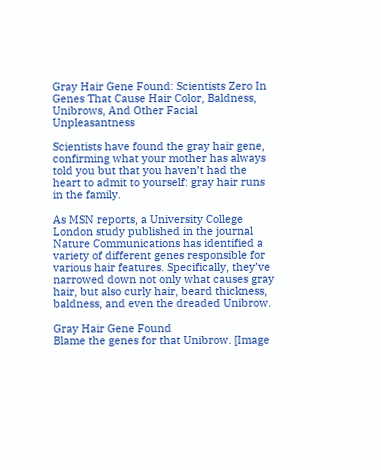Gray Hair Gene Found: Scientists Zero In Genes That Cause Hair Color, Baldness, Unibrows, And Other Facial Unpleasantness

Scientists have found the gray hair gene, confirming what your mother has always told you but that you haven’t had the heart to admit to yourself: gray hair runs in the family.

As MSN reports, a University College London study published in the journal Nature Communications has identified a variety of different genes responsible for various hair features. Specifically, they’ve narrowed down not only what causes gray hair, but also curly hair, beard thickness, baldness, and even the dreaded Unibrow.

Gray Hair Gene Found
Blame the genes for that Unibrow. [Image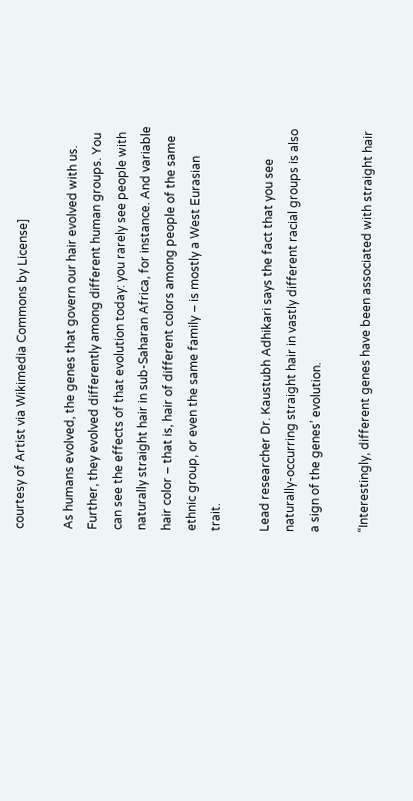courtesy of Artist via Wikimedia Commons by License]

As humans evolved, the genes that govern our hair evolved with us. Further, they evolved differently among different human groups. You can see the effects of that evolution today: you rarely see people with naturally straight hair in sub-Saharan Africa, for instance. And variable hair color – that is, hair of different colors among people of the same ethnic group, or even the same family – is mostly a West Eurasian trait.

Lead researcher Dr. Kaustubh Adhikari says the fact that you see naturally-occurring straight hair in vastly different racial groups is also a sign of the genes’ evolution.

“Interestingly, different genes have been associated with straight hair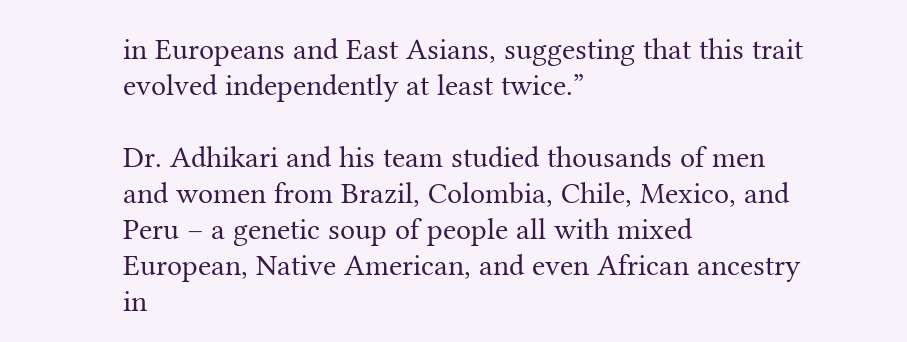in Europeans and East Asians, suggesting that this trait evolved independently at least twice.”

Dr. Adhikari and his team studied thousands of men and women from Brazil, Colombia, Chile, Mexico, and Peru – a genetic soup of people all with mixed European, Native American, and even African ancestry in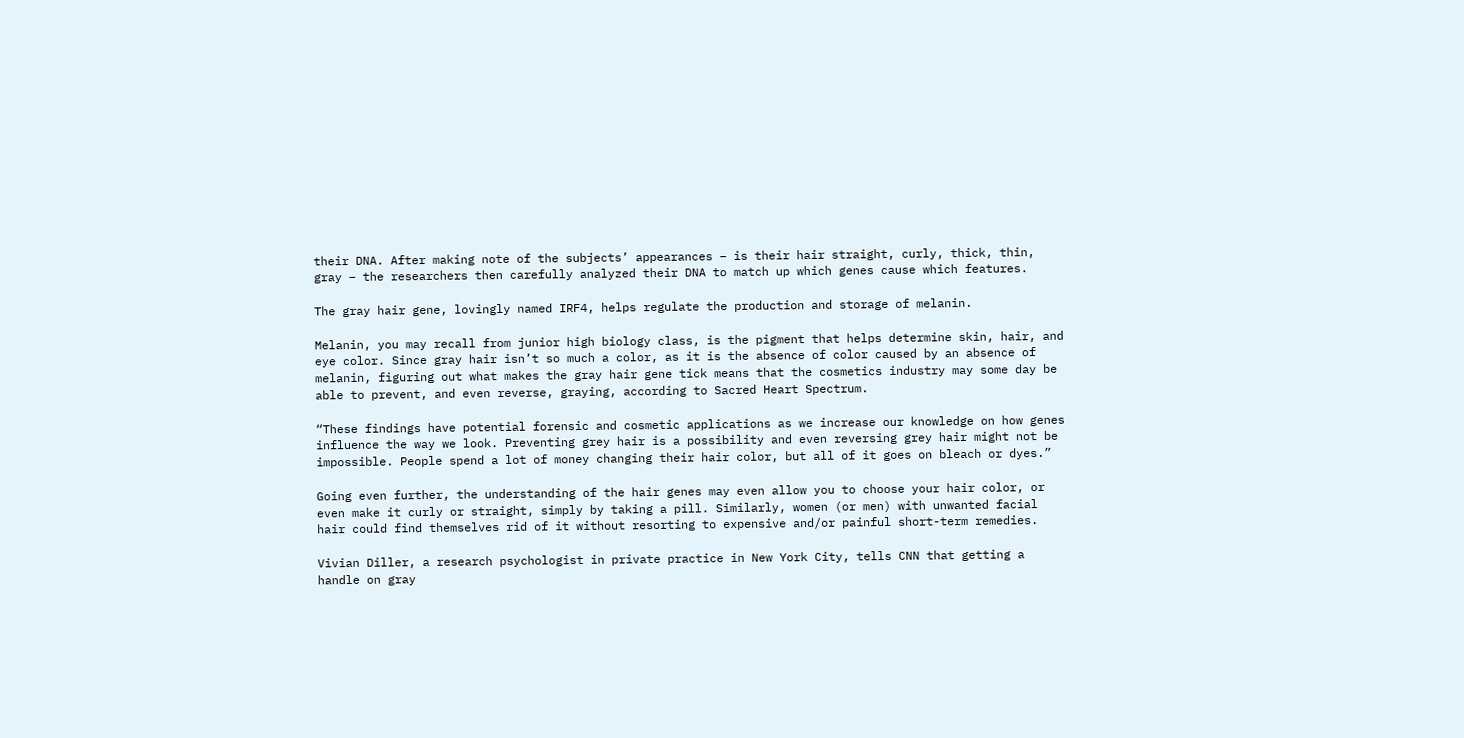their DNA. After making note of the subjects’ appearances – is their hair straight, curly, thick, thin, gray – the researchers then carefully analyzed their DNA to match up which genes cause which features.

The gray hair gene, lovingly named IRF4, helps regulate the production and storage of melanin.

Melanin, you may recall from junior high biology class, is the pigment that helps determine skin, hair, and eye color. Since gray hair isn’t so much a color, as it is the absence of color caused by an absence of melanin, figuring out what makes the gray hair gene tick means that the cosmetics industry may some day be able to prevent, and even reverse, graying, according to Sacred Heart Spectrum.

“These findings have potential forensic and cosmetic applications as we increase our knowledge on how genes influence the way we look. Preventing grey hair is a possibility and even reversing grey hair might not be impossible. People spend a lot of money changing their hair color, but all of it goes on bleach or dyes.”

Going even further, the understanding of the hair genes may even allow you to choose your hair color, or even make it curly or straight, simply by taking a pill. Similarly, women (or men) with unwanted facial hair could find themselves rid of it without resorting to expensive and/or painful short-term remedies.

Vivian Diller, a research psychologist in private practice in New York City, tells CNN that getting a handle on gray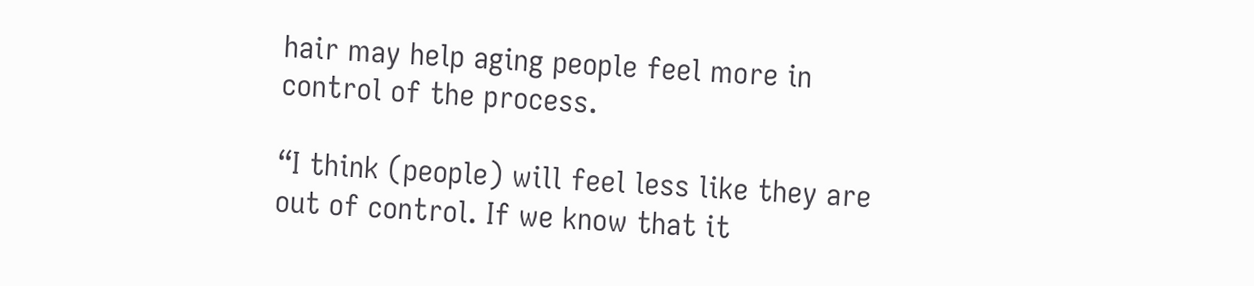hair may help aging people feel more in control of the process.

“I think (people) will feel less like they are out of control. If we know that it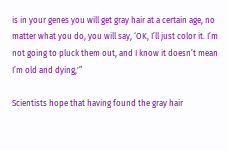is in your genes you will get gray hair at a certain age, no matter what you do, you will say, ‘OK, I’ll just color it. I’m not going to pluck them out, and I know it doesn’t mean I’m old and dying,'”

Scientists hope that having found the gray hair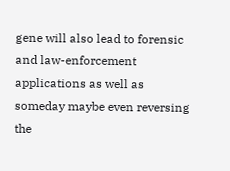gene will also lead to forensic and law-enforcement applications as well as someday maybe even reversing the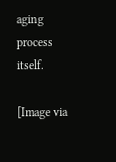aging process itself.

[Image via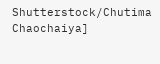Shutterstock/Chutima Chaochaiya]